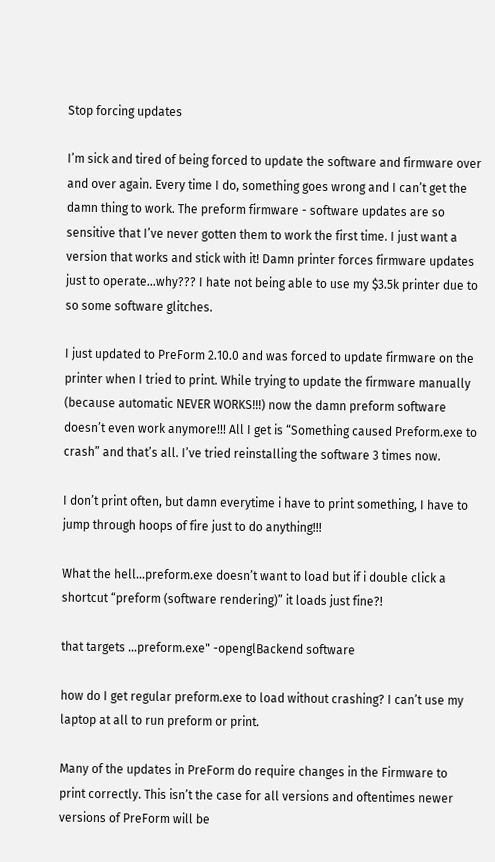Stop forcing updates

I’m sick and tired of being forced to update the software and firmware over and over again. Every time I do, something goes wrong and I can’t get the damn thing to work. The preform firmware - software updates are so sensitive that I’ve never gotten them to work the first time. I just want a version that works and stick with it! Damn printer forces firmware updates just to operate…why??? I hate not being able to use my $3.5k printer due to so some software glitches.

I just updated to PreForm 2.10.0 and was forced to update firmware on the printer when I tried to print. While trying to update the firmware manually (because automatic NEVER WORKS!!!) now the damn preform software doesn’t even work anymore!!! All I get is “Something caused Preform.exe to crash” and that’s all. I’ve tried reinstalling the software 3 times now.

I don’t print often, but damn everytime i have to print something, I have to jump through hoops of fire just to do anything!!!

What the hell…preform.exe doesn’t want to load but if i double click a shortcut “preform (software rendering)” it loads just fine?!

that targets …preform.exe" -openglBackend software

how do I get regular preform.exe to load without crashing? I can’t use my laptop at all to run preform or print.

Many of the updates in PreForm do require changes in the Firmware to print correctly. This isn’t the case for all versions and oftentimes newer versions of PreForm will be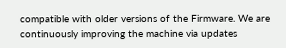compatible with older versions of the Firmware. We are continuously improving the machine via updates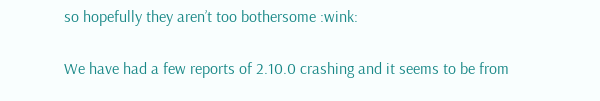so hopefully they aren’t too bothersome :wink:

We have had a few reports of 2.10.0 crashing and it seems to be from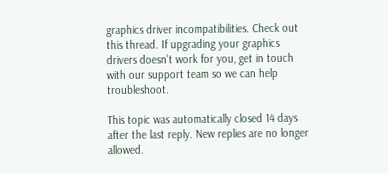graphics driver incompatibilities. Check out this thread. If upgrading your graphics drivers doesn’t work for you, get in touch with our support team so we can help troubleshoot.

This topic was automatically closed 14 days after the last reply. New replies are no longer allowed.